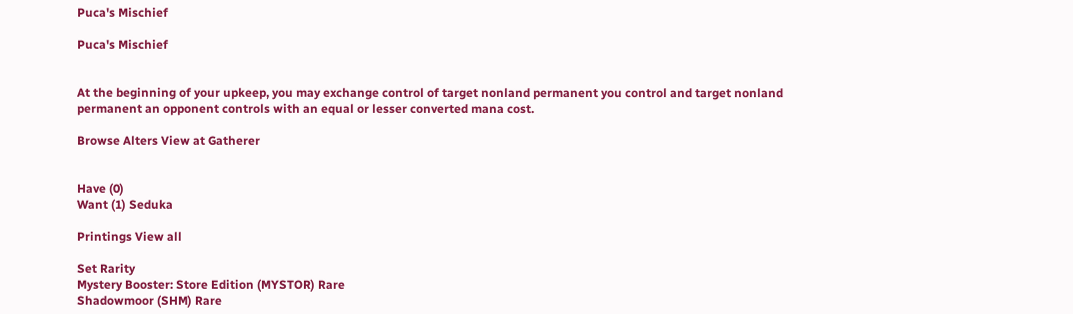Puca's Mischief

Puca's Mischief


At the beginning of your upkeep, you may exchange control of target nonland permanent you control and target nonland permanent an opponent controls with an equal or lesser converted mana cost.

Browse Alters View at Gatherer


Have (0)
Want (1) Seduka

Printings View all

Set Rarity
Mystery Booster: Store Edition (MYSTOR) Rare
Shadowmoor (SHM) Rare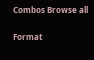Combos Browse all


Format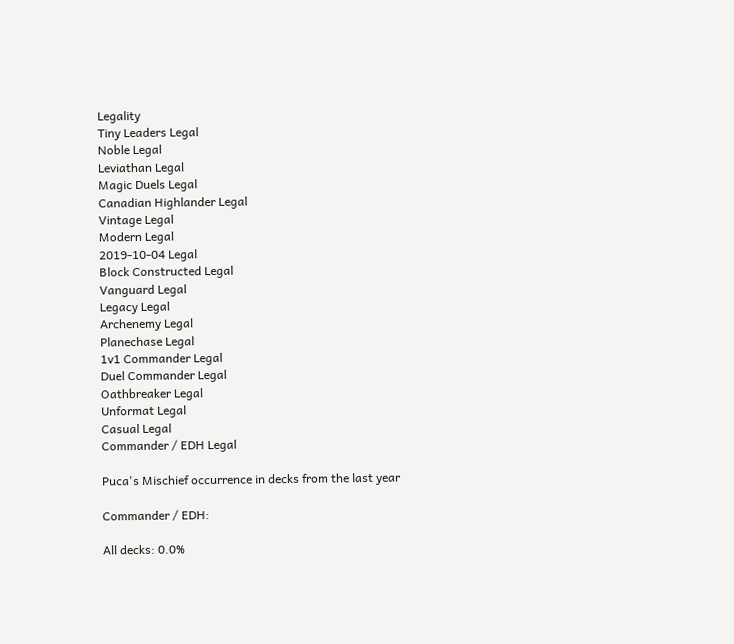Legality
Tiny Leaders Legal
Noble Legal
Leviathan Legal
Magic Duels Legal
Canadian Highlander Legal
Vintage Legal
Modern Legal
2019-10-04 Legal
Block Constructed Legal
Vanguard Legal
Legacy Legal
Archenemy Legal
Planechase Legal
1v1 Commander Legal
Duel Commander Legal
Oathbreaker Legal
Unformat Legal
Casual Legal
Commander / EDH Legal

Puca's Mischief occurrence in decks from the last year

Commander / EDH:

All decks: 0.0%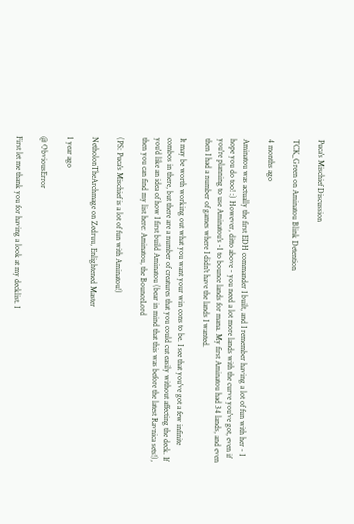Puca's Mischief Discussion

TCK_Green on Aminatou Blink Detention

4 months ago

Aminatou was actually the first EDH commander I built, and I remember having a lot of fun with her - I hope you do too! :) However, ditto above - you need a lot more lands with the curve you've got, even if you're planning to use Aminatou's -1 to bounce lands for mana. My first Aminatou had 34 lands, and even then I had a number of games where I didn't have the lands I wanted.

It may be worth working out what you want your win cons to be. I see that you've got a few infinite combos in there, but there are a number of creatures that you could cut easily without affecting the deck. If you'd like an idea of how I first build Aminatou (bear in mind that this was before the latest Ravnica sets!), then you can find my list here: Aminatou, the BounceLord

(PS: Puca's Mischief is a lot of fun with Aminatou!)

NetholonTheArchmage on Zedruu, Enlightened Master

1 year ago

@ ObviousError

First let me thank you for having a look at my decklist. I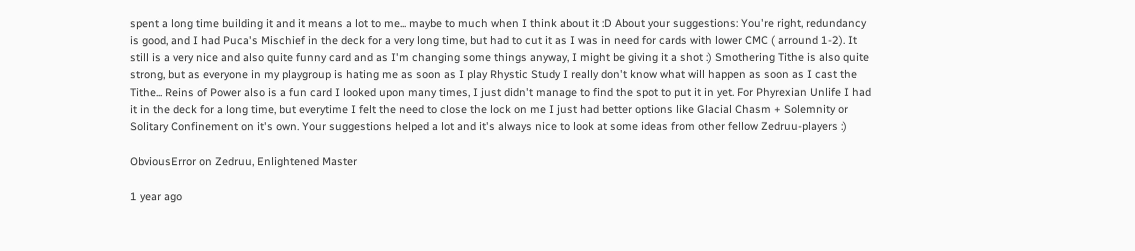spent a long time building it and it means a lot to me... maybe to much when I think about it :D About your suggestions: You're right, redundancy is good, and I had Puca's Mischief in the deck for a very long time, but had to cut it as I was in need for cards with lower CMC ( arround 1-2). It still is a very nice and also quite funny card and as I'm changing some things anyway, I might be giving it a shot :) Smothering Tithe is also quite strong, but as everyone in my playgroup is hating me as soon as I play Rhystic Study I really don't know what will happen as soon as I cast the Tithe... Reins of Power also is a fun card I looked upon many times, I just didn't manage to find the spot to put it in yet. For Phyrexian Unlife I had it in the deck for a long time, but everytime I felt the need to close the lock on me I just had better options like Glacial Chasm + Solemnity or Solitary Confinement on it's own. Your suggestions helped a lot and it's always nice to look at some ideas from other fellow Zedruu-players :)

ObviousError on Zedruu, Enlightened Master

1 year ago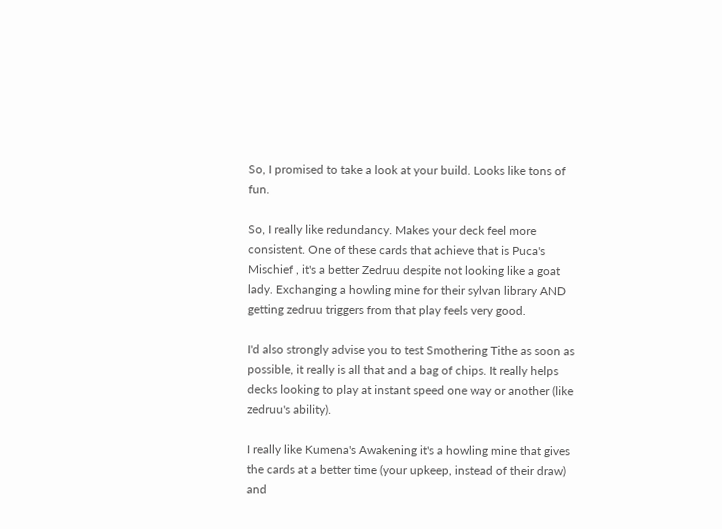So, I promised to take a look at your build. Looks like tons of fun.

So, I really like redundancy. Makes your deck feel more consistent. One of these cards that achieve that is Puca's Mischief , it's a better Zedruu despite not looking like a goat lady. Exchanging a howling mine for their sylvan library AND getting zedruu triggers from that play feels very good.

I'd also strongly advise you to test Smothering Tithe as soon as possible, it really is all that and a bag of chips. It really helps decks looking to play at instant speed one way or another (like zedruu's ability).

I really like Kumena's Awakening it's a howling mine that gives the cards at a better time (your upkeep, instead of their draw) and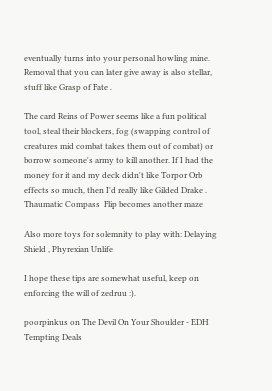eventually turns into your personal howling mine. Removal that you can later give away is also stellar, stuff like Grasp of Fate .

The card Reins of Power seems like a fun political tool, steal their blockers, fog (swapping control of creatures mid combat takes them out of combat) or borrow someone's army to kill another. If I had the money for it and my deck didn't like Torpor Orb effects so much, then I'd really like Gilded Drake . Thaumatic Compass  Flip becomes another maze

Also more toys for solemnity to play with: Delaying Shield , Phyrexian Unlife

I hope these tips are somewhat useful, keep on enforcing the will of zedruu :).

poorpinkus on The Devil On Your Shoulder - EDH Tempting Deals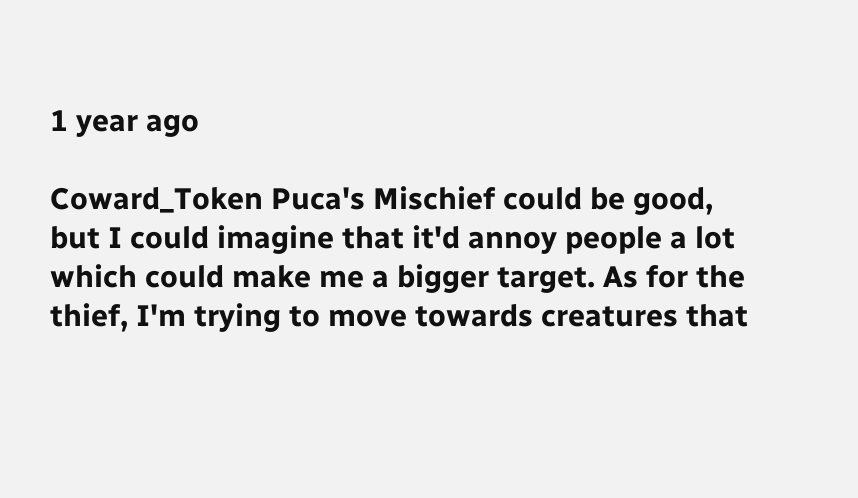1 year ago

Coward_Token Puca's Mischief could be good, but I could imagine that it'd annoy people a lot which could make me a bigger target. As for the thief, I'm trying to move towards creatures that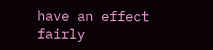have an effect fairly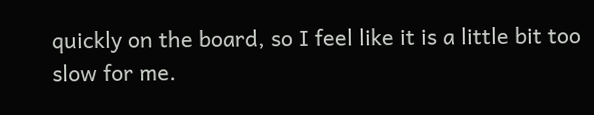quickly on the board, so I feel like it is a little bit too slow for me.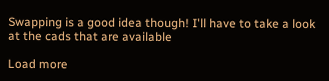Swapping is a good idea though! I'll have to take a look at the cads that are available

Load more